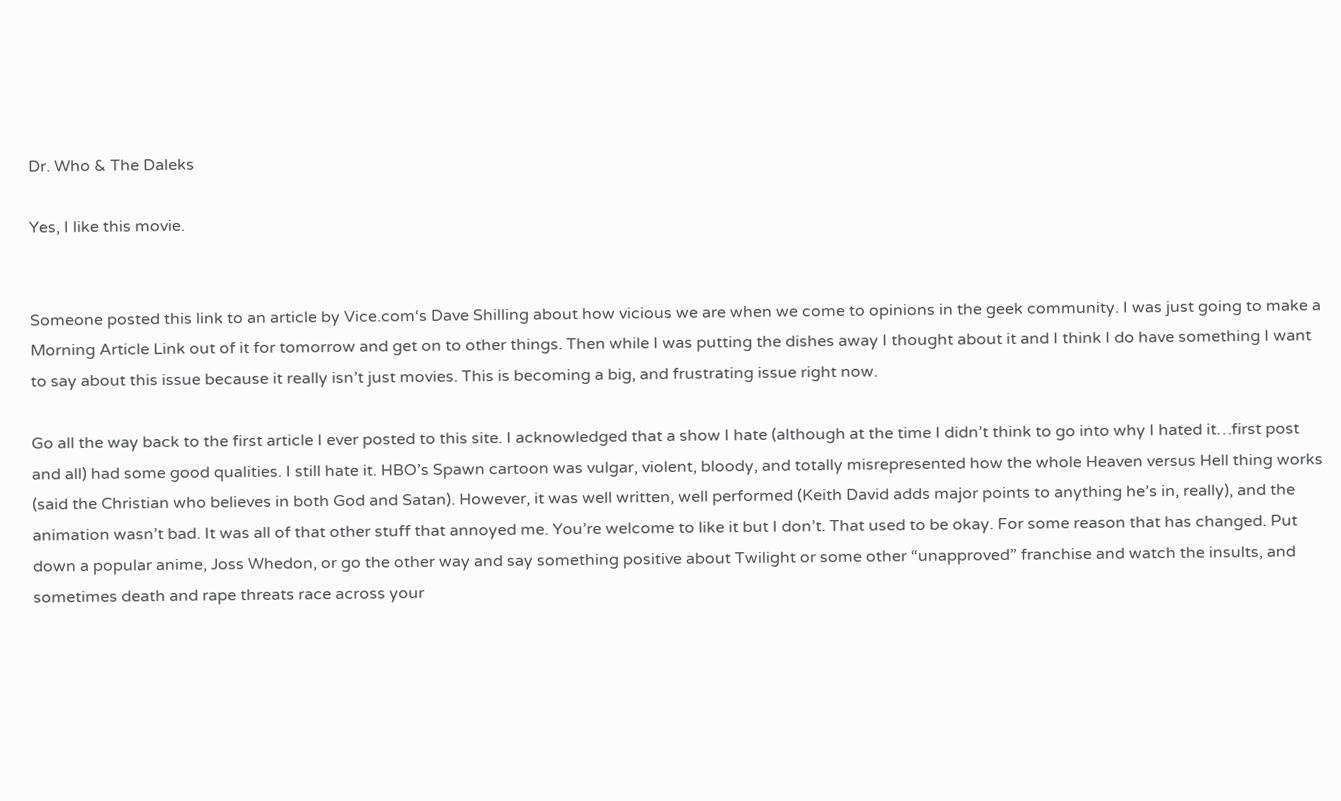Dr. Who & The Daleks

Yes, I like this movie.


Someone posted this link to an article by Vice.com‘s Dave Shilling about how vicious we are when we come to opinions in the geek community. I was just going to make a Morning Article Link out of it for tomorrow and get on to other things. Then while I was putting the dishes away I thought about it and I think I do have something I want to say about this issue because it really isn’t just movies. This is becoming a big, and frustrating issue right now.

Go all the way back to the first article I ever posted to this site. I acknowledged that a show I hate (although at the time I didn’t think to go into why I hated it…first post and all) had some good qualities. I still hate it. HBO’s Spawn cartoon was vulgar, violent, bloody, and totally misrepresented how the whole Heaven versus Hell thing works (said the Christian who believes in both God and Satan). However, it was well written, well performed (Keith David adds major points to anything he’s in, really), and the animation wasn’t bad. It was all of that other stuff that annoyed me. You’re welcome to like it but I don’t. That used to be okay. For some reason that has changed. Put down a popular anime, Joss Whedon, or go the other way and say something positive about Twilight or some other “unapproved” franchise and watch the insults, and sometimes death and rape threats race across your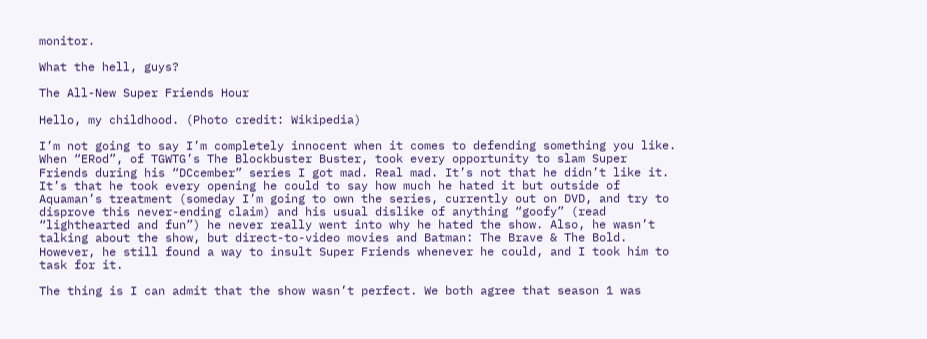monitor.

What the hell, guys?

The All-New Super Friends Hour

Hello, my childhood. (Photo credit: Wikipedia)

I’m not going to say I’m completely innocent when it comes to defending something you like. When “ERod”, of TGWTG’s The Blockbuster Buster, took every opportunity to slam Super Friends during his “DCcember” series I got mad. Real mad. It’s not that he didn’t like it. It’s that he took every opening he could to say how much he hated it but outside of Aquaman’s treatment (someday I’m going to own the series, currently out on DVD, and try to disprove this never-ending claim) and his usual dislike of anything “goofy” (read “lighthearted and fun”) he never really went into why he hated the show. Also, he wasn’t talking about the show, but direct-to-video movies and Batman: The Brave & The Bold. However, he still found a way to insult Super Friends whenever he could, and I took him to task for it.

The thing is I can admit that the show wasn’t perfect. We both agree that season 1 was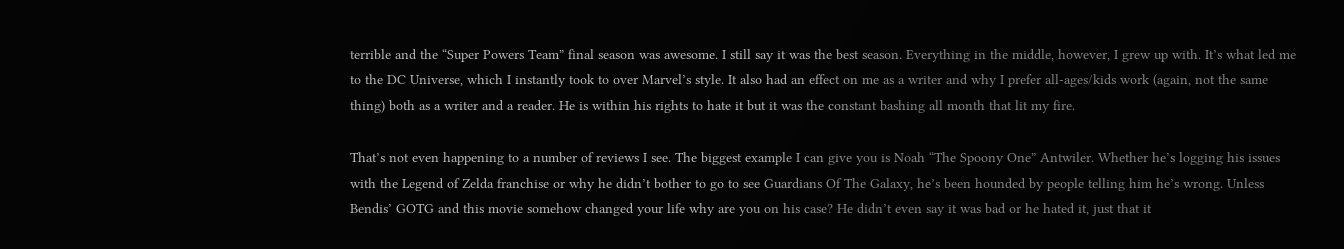terrible and the “Super Powers Team” final season was awesome. I still say it was the best season. Everything in the middle, however, I grew up with. It’s what led me to the DC Universe, which I instantly took to over Marvel’s style. It also had an effect on me as a writer and why I prefer all-ages/kids work (again, not the same thing) both as a writer and a reader. He is within his rights to hate it but it was the constant bashing all month that lit my fire.

That’s not even happening to a number of reviews I see. The biggest example I can give you is Noah “The Spoony One” Antwiler. Whether he’s logging his issues with the Legend of Zelda franchise or why he didn’t bother to go to see Guardians Of The Galaxy, he’s been hounded by people telling him he’s wrong. Unless Bendis’ GOTG and this movie somehow changed your life why are you on his case? He didn’t even say it was bad or he hated it, just that it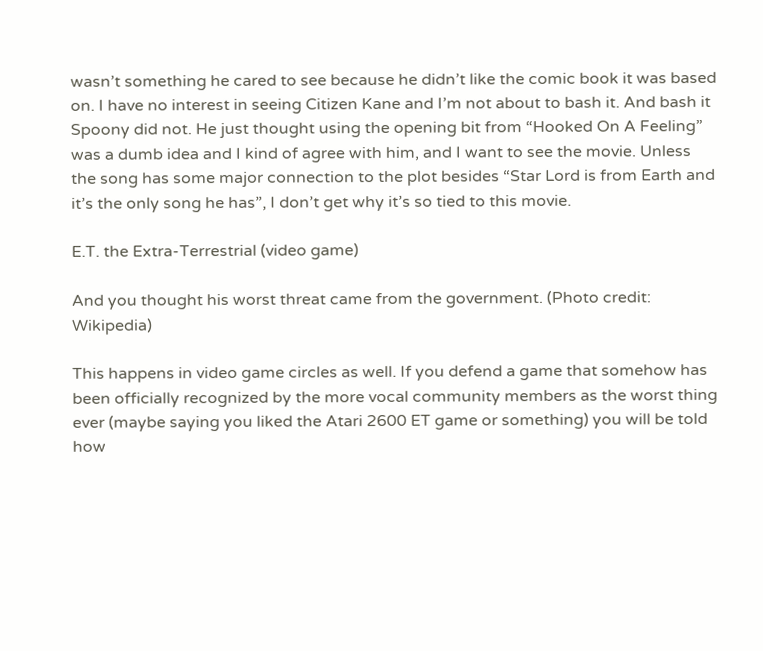wasn’t something he cared to see because he didn’t like the comic book it was based on. I have no interest in seeing Citizen Kane and I’m not about to bash it. And bash it Spoony did not. He just thought using the opening bit from “Hooked On A Feeling” was a dumb idea and I kind of agree with him, and I want to see the movie. Unless the song has some major connection to the plot besides “Star Lord is from Earth and it’s the only song he has”, I don’t get why it’s so tied to this movie.

E.T. the Extra-Terrestrial (video game)

And you thought his worst threat came from the government. (Photo credit: Wikipedia)

This happens in video game circles as well. If you defend a game that somehow has been officially recognized by the more vocal community members as the worst thing ever (maybe saying you liked the Atari 2600 ET game or something) you will be told how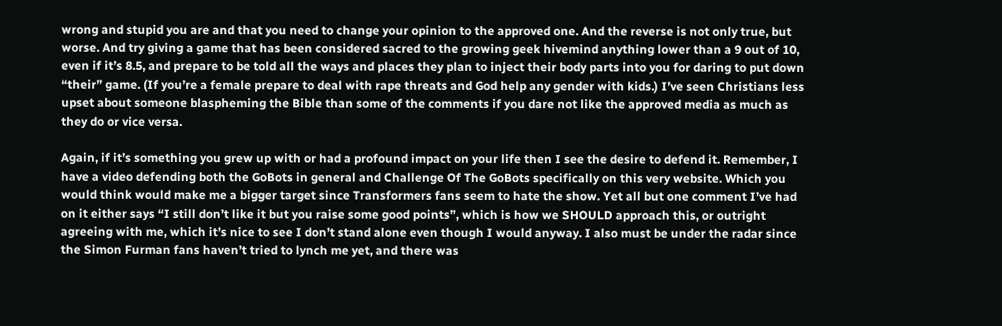wrong and stupid you are and that you need to change your opinion to the approved one. And the reverse is not only true, but worse. And try giving a game that has been considered sacred to the growing geek hivemind anything lower than a 9 out of 10, even if it’s 8.5, and prepare to be told all the ways and places they plan to inject their body parts into you for daring to put down “their” game. (If you’re a female prepare to deal with rape threats and God help any gender with kids.) I’ve seen Christians less upset about someone blaspheming the Bible than some of the comments if you dare not like the approved media as much as they do or vice versa.

Again, if it’s something you grew up with or had a profound impact on your life then I see the desire to defend it. Remember, I have a video defending both the GoBots in general and Challenge Of The GoBots specifically on this very website. Which you would think would make me a bigger target since Transformers fans seem to hate the show. Yet all but one comment I’ve had on it either says “I still don’t like it but you raise some good points”, which is how we SHOULD approach this, or outright agreeing with me, which it’s nice to see I don’t stand alone even though I would anyway. I also must be under the radar since the Simon Furman fans haven’t tried to lynch me yet, and there was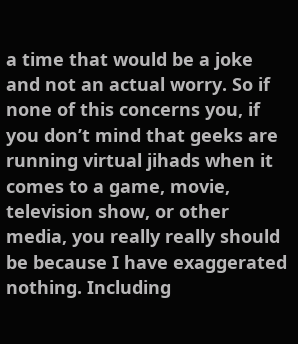a time that would be a joke and not an actual worry. So if none of this concerns you, if you don’t mind that geeks are running virtual jihads when it comes to a game, movie, television show, or other media, you really really should be because I have exaggerated nothing. Including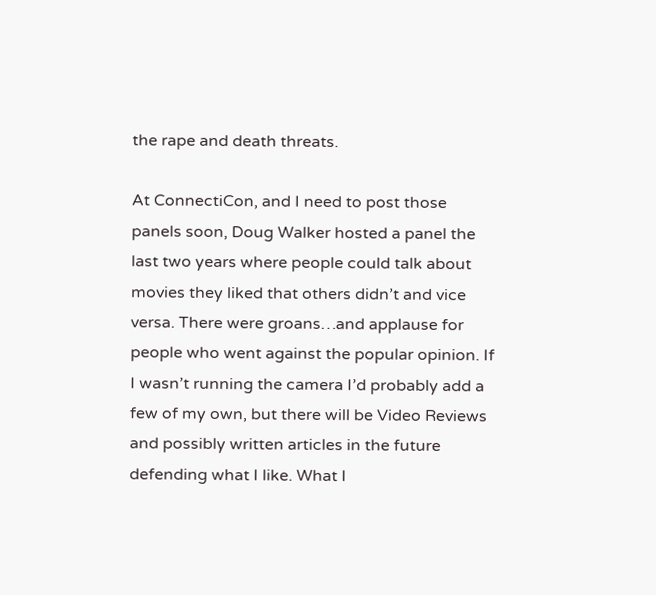the rape and death threats.

At ConnectiCon, and I need to post those panels soon, Doug Walker hosted a panel the last two years where people could talk about movies they liked that others didn’t and vice versa. There were groans…and applause for people who went against the popular opinion. If I wasn’t running the camera I’d probably add a few of my own, but there will be Video Reviews and possibly written articles in the future defending what I like. What I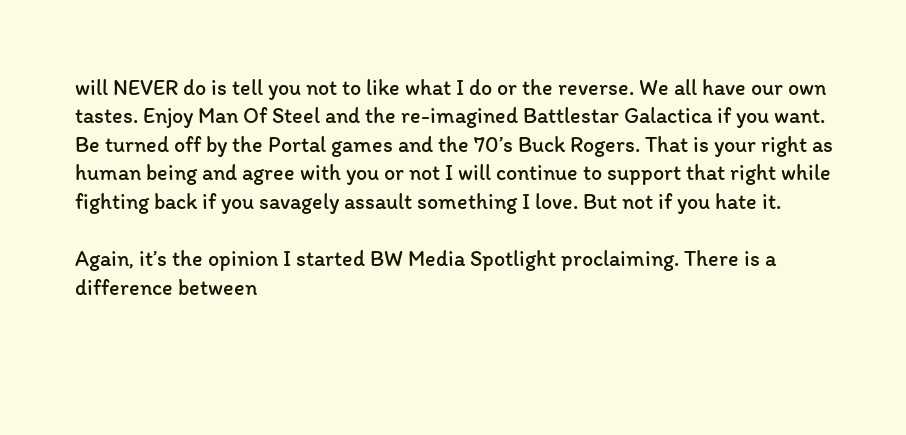will NEVER do is tell you not to like what I do or the reverse. We all have our own tastes. Enjoy Man Of Steel and the re-imagined Battlestar Galactica if you want. Be turned off by the Portal games and the 70’s Buck Rogers. That is your right as human being and agree with you or not I will continue to support that right while fighting back if you savagely assault something I love. But not if you hate it.

Again, it’s the opinion I started BW Media Spotlight proclaiming. There is a difference between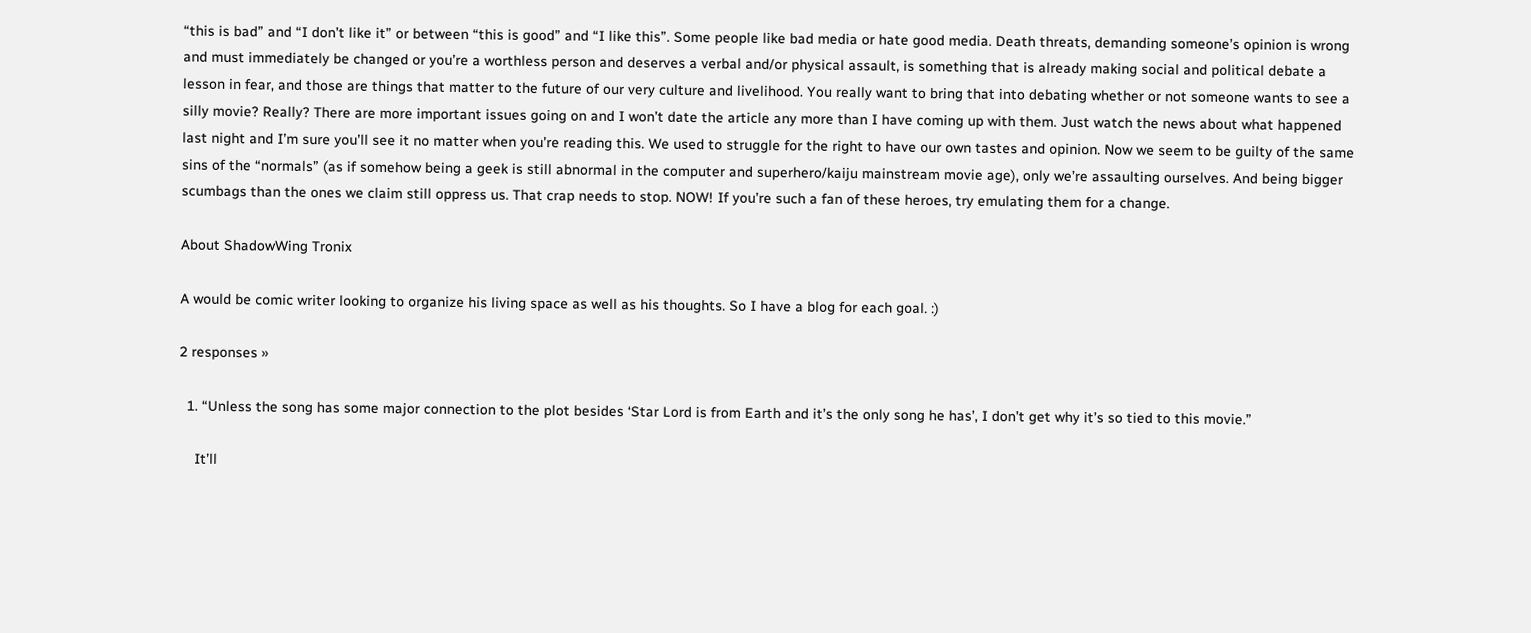“this is bad” and “I don’t like it” or between “this is good” and “I like this”. Some people like bad media or hate good media. Death threats, demanding someone’s opinion is wrong and must immediately be changed or you’re a worthless person and deserves a verbal and/or physical assault, is something that is already making social and political debate a lesson in fear, and those are things that matter to the future of our very culture and livelihood. You really want to bring that into debating whether or not someone wants to see a silly movie? Really? There are more important issues going on and I won’t date the article any more than I have coming up with them. Just watch the news about what happened last night and I’m sure you’ll see it no matter when you’re reading this. We used to struggle for the right to have our own tastes and opinion. Now we seem to be guilty of the same sins of the “normals” (as if somehow being a geek is still abnormal in the computer and superhero/kaiju mainstream movie age), only we’re assaulting ourselves. And being bigger scumbags than the ones we claim still oppress us. That crap needs to stop. NOW! If you’re such a fan of these heroes, try emulating them for a change.

About ShadowWing Tronix

A would be comic writer looking to organize his living space as well as his thoughts. So I have a blog for each goal. :)

2 responses »

  1. “Unless the song has some major connection to the plot besides ‘Star Lord is from Earth and it’s the only song he has’, I don’t get why it’s so tied to this movie.”

    It’ll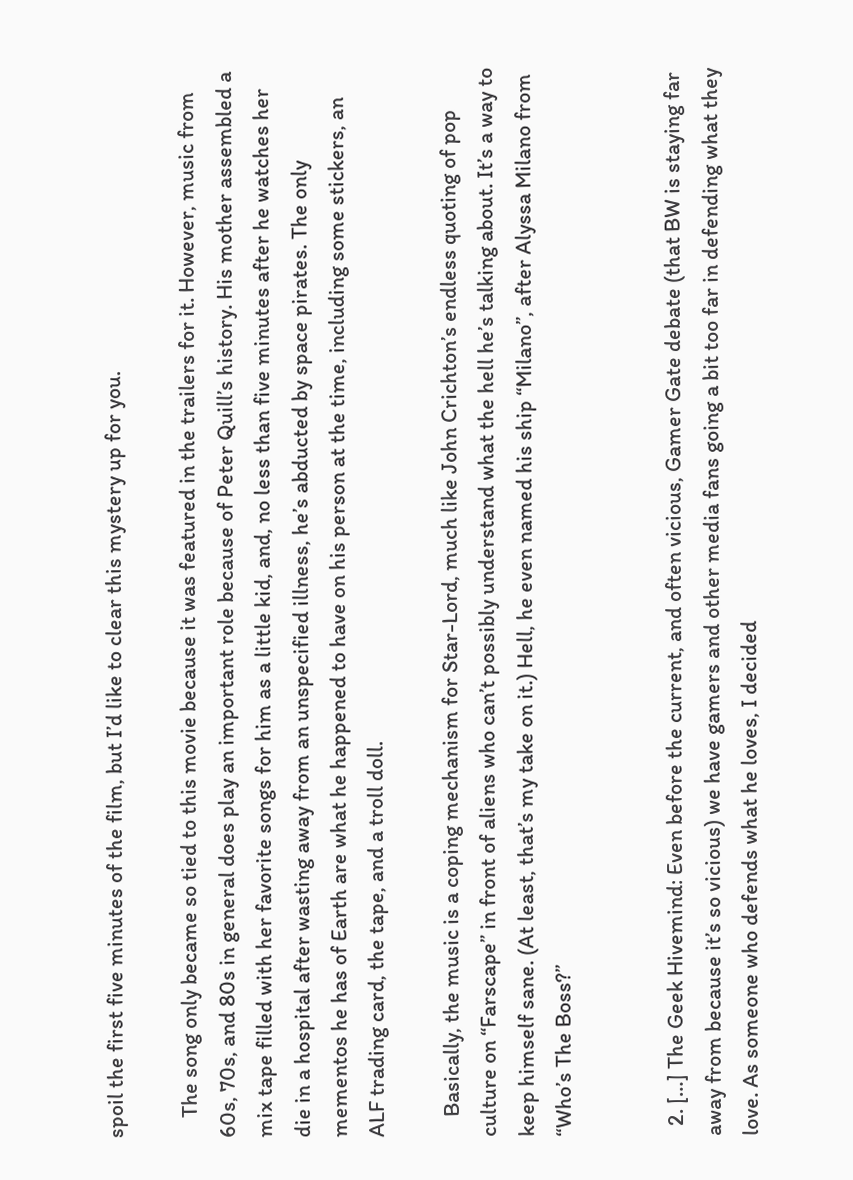spoil the first five minutes of the film, but I’d like to clear this mystery up for you.

    The song only became so tied to this movie because it was featured in the trailers for it. However, music from 60s, 70s, and 80s in general does play an important role because of Peter Quill’s history. His mother assembled a mix tape filled with her favorite songs for him as a little kid, and, no less than five minutes after he watches her die in a hospital after wasting away from an unspecified illness, he’s abducted by space pirates. The only mementos he has of Earth are what he happened to have on his person at the time, including some stickers, an ALF trading card, the tape, and a troll doll.

    Basically, the music is a coping mechanism for Star-Lord, much like John Crichton’s endless quoting of pop culture on “Farscape” in front of aliens who can’t possibly understand what the hell he’s talking about. It’s a way to keep himself sane. (At least, that’s my take on it.) Hell, he even named his ship “Milano”, after Alyssa Milano from “Who’s The Boss?”


  2. […] The Geek Hivemind: Even before the current, and often vicious, Gamer Gate debate (that BW is staying far away from because it’s so vicious) we have gamers and other media fans going a bit too far in defending what they love. As someone who defends what he loves, I decided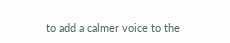to add a calmer voice to the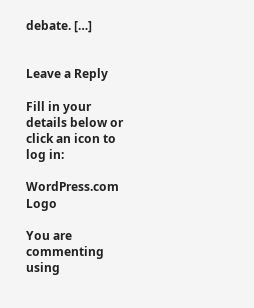debate. […]


Leave a Reply

Fill in your details below or click an icon to log in:

WordPress.com Logo

You are commenting using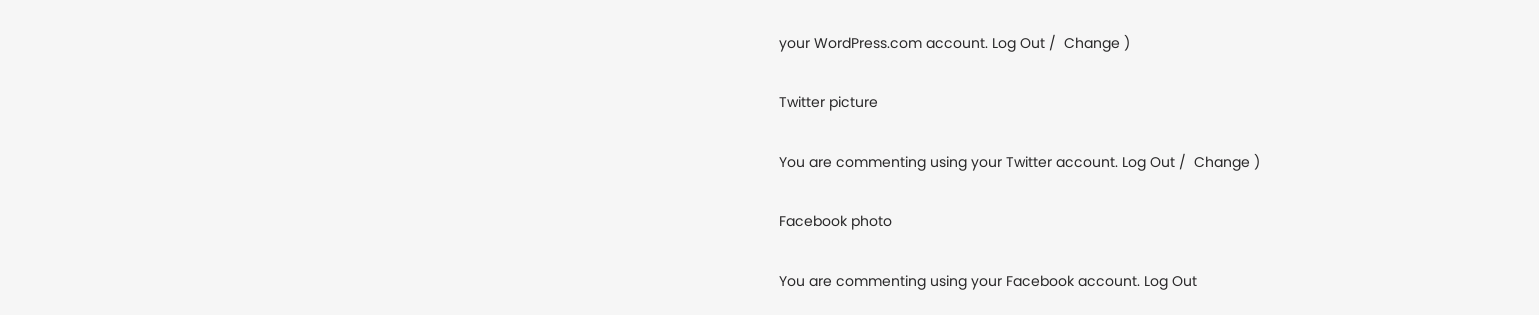your WordPress.com account. Log Out /  Change )

Twitter picture

You are commenting using your Twitter account. Log Out /  Change )

Facebook photo

You are commenting using your Facebook account. Log Out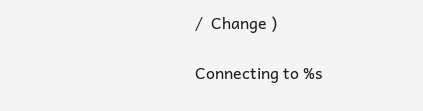/  Change )

Connecting to %s